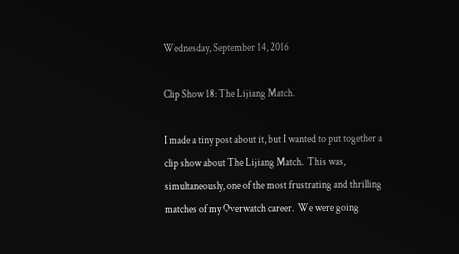Wednesday, September 14, 2016

Clip Show 18: The Lijiang Match.

I made a tiny post about it, but I wanted to put together a clip show about The Lijiang Match.  This was, simultaneously, one of the most frustrating and thrilling matches of my Overwatch career.  We were going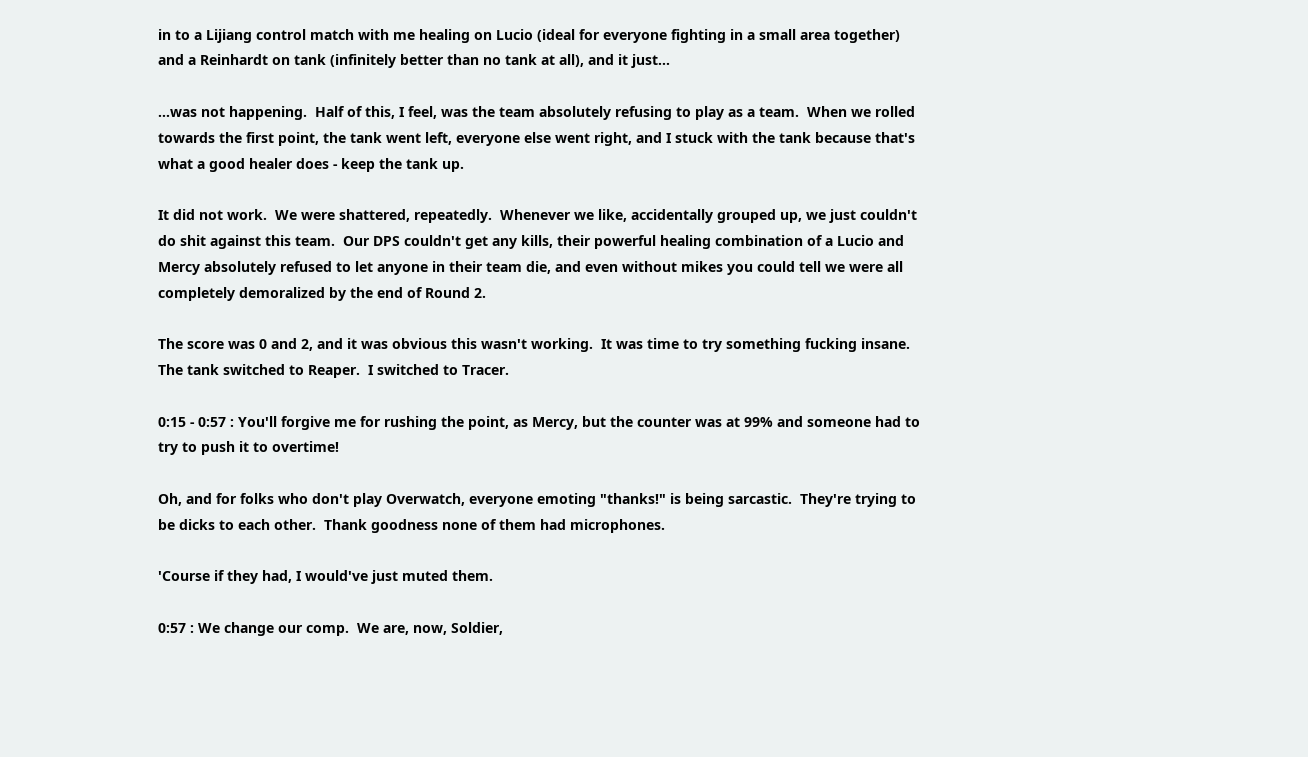in to a Lijiang control match with me healing on Lucio (ideal for everyone fighting in a small area together) and a Reinhardt on tank (infinitely better than no tank at all), and it just...

...was not happening.  Half of this, I feel, was the team absolutely refusing to play as a team.  When we rolled towards the first point, the tank went left, everyone else went right, and I stuck with the tank because that's what a good healer does - keep the tank up.

It did not work.  We were shattered, repeatedly.  Whenever we like, accidentally grouped up, we just couldn't do shit against this team.  Our DPS couldn't get any kills, their powerful healing combination of a Lucio and Mercy absolutely refused to let anyone in their team die, and even without mikes you could tell we were all completely demoralized by the end of Round 2.

The score was 0 and 2, and it was obvious this wasn't working.  It was time to try something fucking insane.  The tank switched to Reaper.  I switched to Tracer.

0:15 - 0:57 : You'll forgive me for rushing the point, as Mercy, but the counter was at 99% and someone had to try to push it to overtime!

Oh, and for folks who don't play Overwatch, everyone emoting "thanks!" is being sarcastic.  They're trying to be dicks to each other.  Thank goodness none of them had microphones.

'Course if they had, I would've just muted them.

0:57 : We change our comp.  We are, now, Soldier,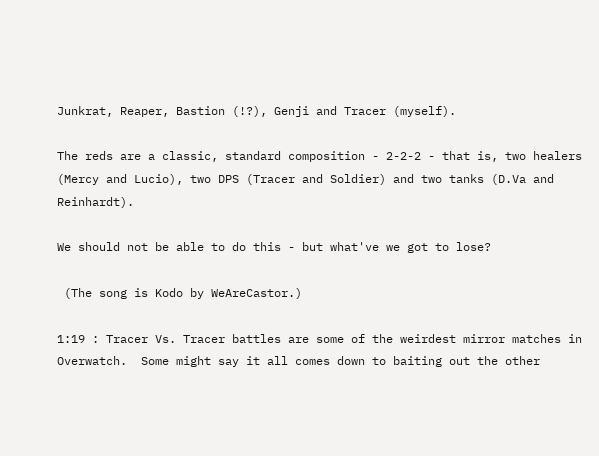Junkrat, Reaper, Bastion (!?), Genji and Tracer (myself).

The reds are a classic, standard composition - 2-2-2 - that is, two healers (Mercy and Lucio), two DPS (Tracer and Soldier) and two tanks (D.Va and Reinhardt).

We should not be able to do this - but what've we got to lose?

 (The song is Kodo by WeAreCastor.)

1:19 : Tracer Vs. Tracer battles are some of the weirdest mirror matches in Overwatch.  Some might say it all comes down to baiting out the other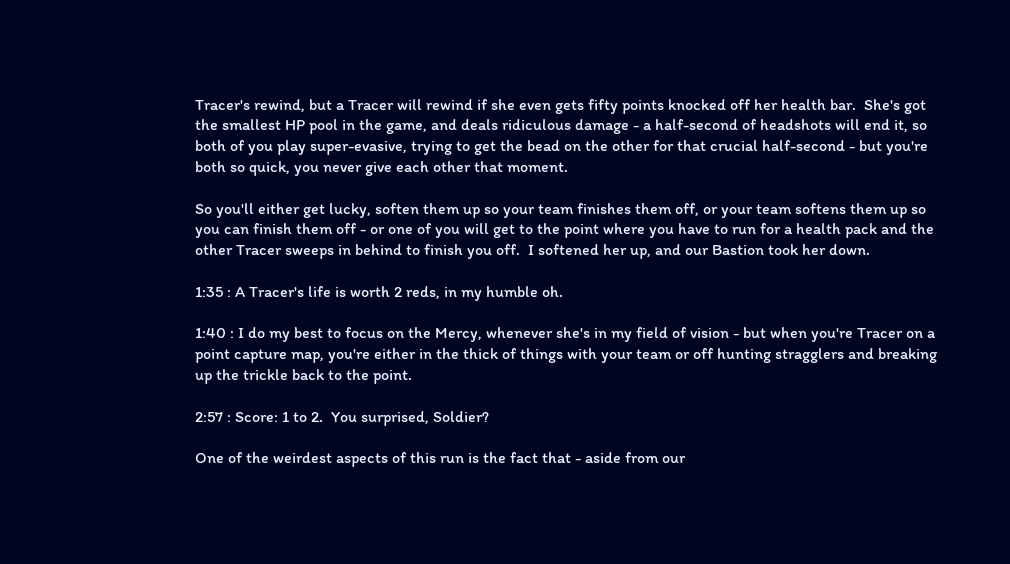Tracer's rewind, but a Tracer will rewind if she even gets fifty points knocked off her health bar.  She's got the smallest HP pool in the game, and deals ridiculous damage - a half-second of headshots will end it, so both of you play super-evasive, trying to get the bead on the other for that crucial half-second - but you're both so quick, you never give each other that moment.

So you'll either get lucky, soften them up so your team finishes them off, or your team softens them up so you can finish them off - or one of you will get to the point where you have to run for a health pack and the other Tracer sweeps in behind to finish you off.  I softened her up, and our Bastion took her down.

1:35 : A Tracer's life is worth 2 reds, in my humble oh.

1:40 : I do my best to focus on the Mercy, whenever she's in my field of vision - but when you're Tracer on a point capture map, you're either in the thick of things with your team or off hunting stragglers and breaking up the trickle back to the point.

2:57 : Score: 1 to 2.  You surprised, Soldier?

One of the weirdest aspects of this run is the fact that - aside from our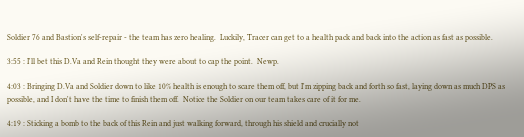Soldier 76 and Bastion's self-repair - the team has zero healing.  Luckily, Tracer can get to a health pack and back into the action as fast as possible.

3:55 : I'll bet this D.Va and Rein thought they were about to cap the point.  Newp.

4:03 : Bringing D.Va and Soldier down to like 10% health is enough to scare them off, but I'm zipping back and forth so fast, laying down as much DPS as possible, and I don't have the time to finish them off.  Notice the Soldier on our team takes care of it for me.

4:19 : Sticking a bomb to the back of this Rein and just walking forward, through his shield and crucially not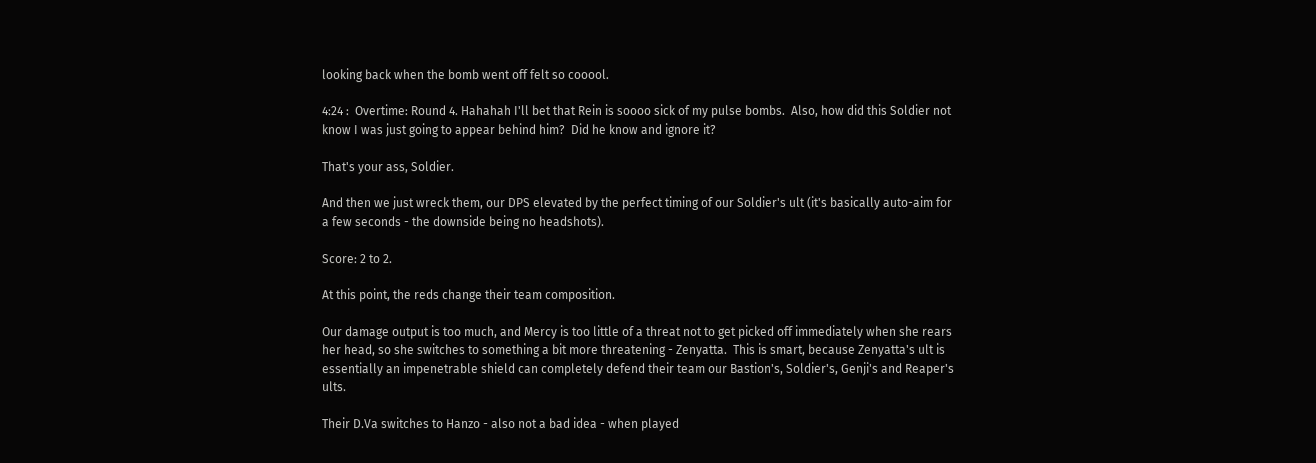looking back when the bomb went off felt so cooool.

4:24 :  Overtime: Round 4. Hahahah I'll bet that Rein is soooo sick of my pulse bombs.  Also, how did this Soldier not know I was just going to appear behind him?  Did he know and ignore it?

That's your ass, Soldier.

And then we just wreck them, our DPS elevated by the perfect timing of our Soldier's ult (it's basically auto-aim for a few seconds - the downside being no headshots).

Score: 2 to 2.

At this point, the reds change their team composition.

Our damage output is too much, and Mercy is too little of a threat not to get picked off immediately when she rears her head, so she switches to something a bit more threatening - Zenyatta.  This is smart, because Zenyatta's ult is essentially an impenetrable shield can completely defend their team our Bastion's, Soldier's, Genji's and Reaper's ults.

Their D.Va switches to Hanzo - also not a bad idea - when played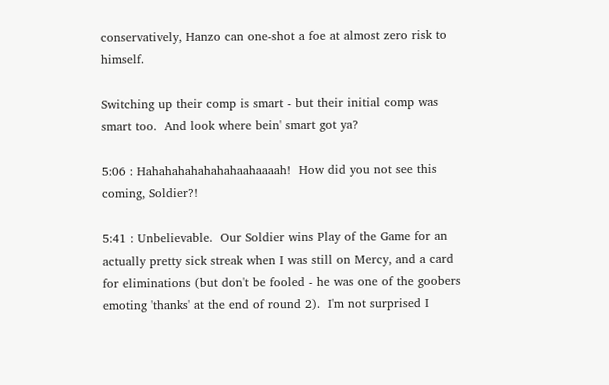conservatively, Hanzo can one-shot a foe at almost zero risk to himself.

Switching up their comp is smart - but their initial comp was smart too.  And look where bein' smart got ya?

5:06 : Hahahahahahahahaahaaaah!  How did you not see this coming, Soldier?!

5:41 : Unbelievable.  Our Soldier wins Play of the Game for an actually pretty sick streak when I was still on Mercy, and a card for eliminations (but don't be fooled - he was one of the goobers emoting 'thanks' at the end of round 2).  I'm not surprised I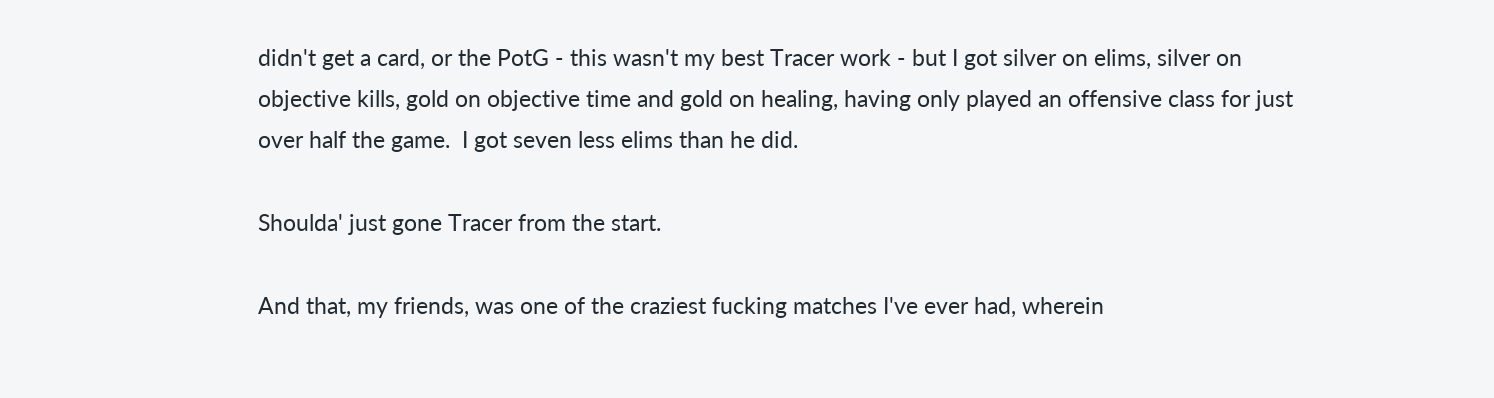didn't get a card, or the PotG - this wasn't my best Tracer work - but I got silver on elims, silver on objective kills, gold on objective time and gold on healing, having only played an offensive class for just over half the game.  I got seven less elims than he did.

Shoulda' just gone Tracer from the start.

And that, my friends, was one of the craziest fucking matches I've ever had, wherein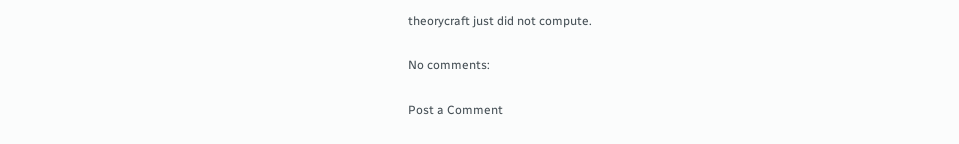theorycraft just did not compute.

No comments:

Post a Comment